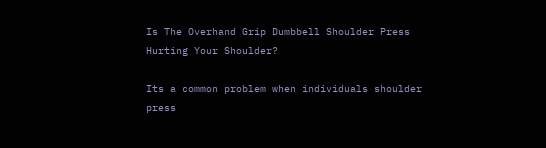Is The Overhand Grip Dumbbell Shoulder Press Hurting Your Shoulder?

Its a common problem when individuals shoulder press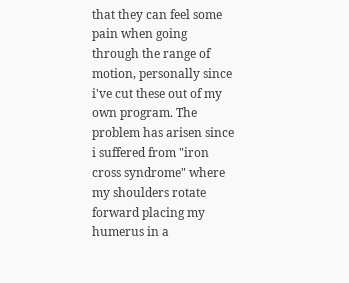that they can feel some pain when going through the range of motion, personally since i've cut these out of my own program. The problem has arisen since i suffered from "iron cross syndrome" where my shoulders rotate forward placing my humerus in a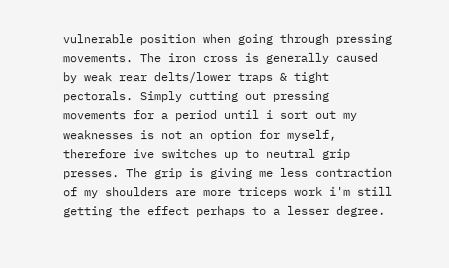vulnerable position when going through pressing movements. The iron cross is generally caused by weak rear delts/lower traps & tight pectorals. Simply cutting out pressing movements for a period until i sort out my weaknesses is not an option for myself, therefore ive switches up to neutral grip presses. The grip is giving me less contraction of my shoulders are more triceps work i'm still getting the effect perhaps to a lesser degree.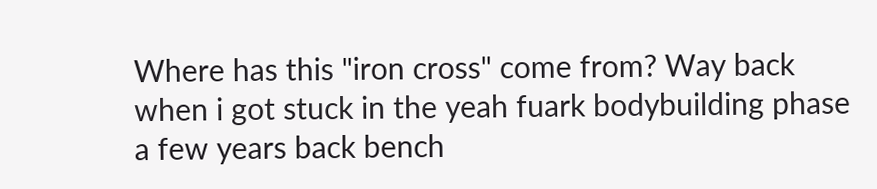Where has this "iron cross" come from? Way back when i got stuck in the yeah fuark bodybuilding phase a few years back bench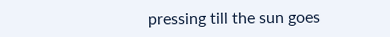pressing till the sun goes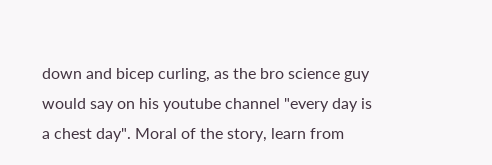down and bicep curling, as the bro science guy would say on his youtube channel "every day is a chest day". Moral of the story, learn from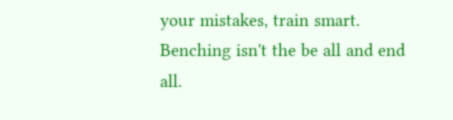your mistakes, train smart. Benching isn't the be all and end all.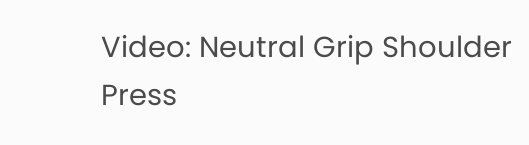Video: Neutral Grip Shoulder Press